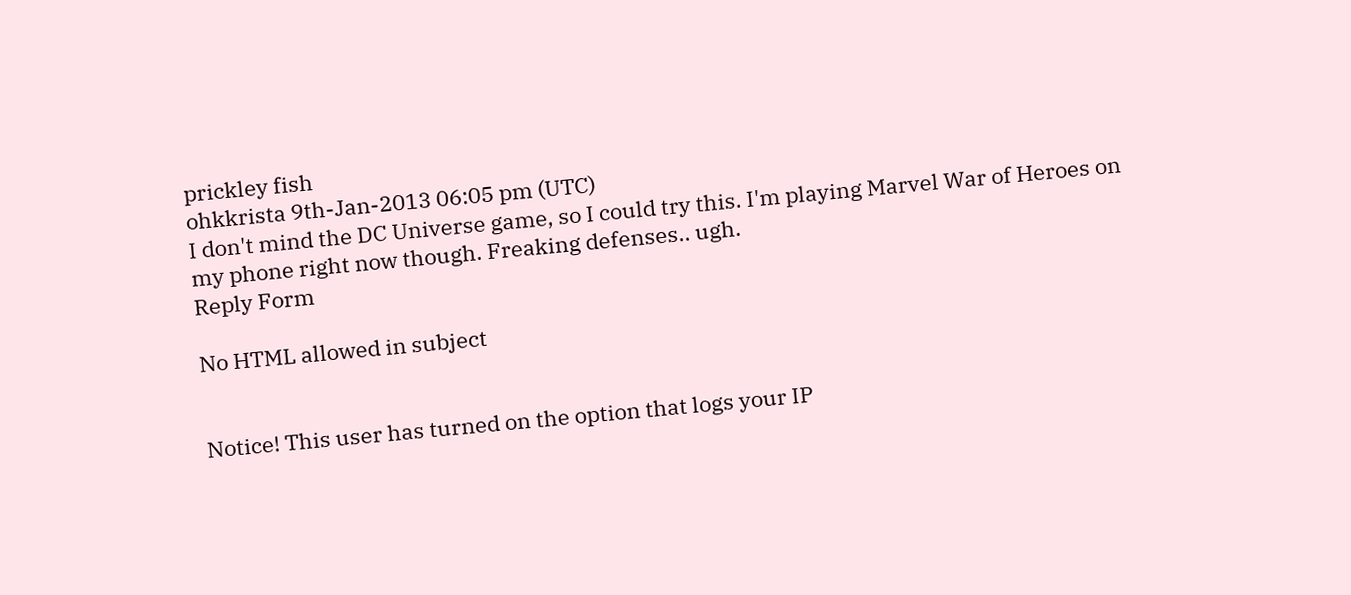prickley fish
ohkkrista 9th-Jan-2013 06:05 pm (UTC)
I don't mind the DC Universe game, so I could try this. I'm playing Marvel War of Heroes on my phone right now though. Freaking defenses.. ugh.
Reply Form

No HTML allowed in subject


Notice! This user has turned on the option that logs your IP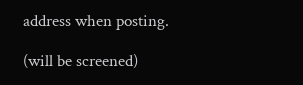address when posting.

(will be screened)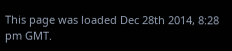This page was loaded Dec 28th 2014, 8:28 pm GMT.